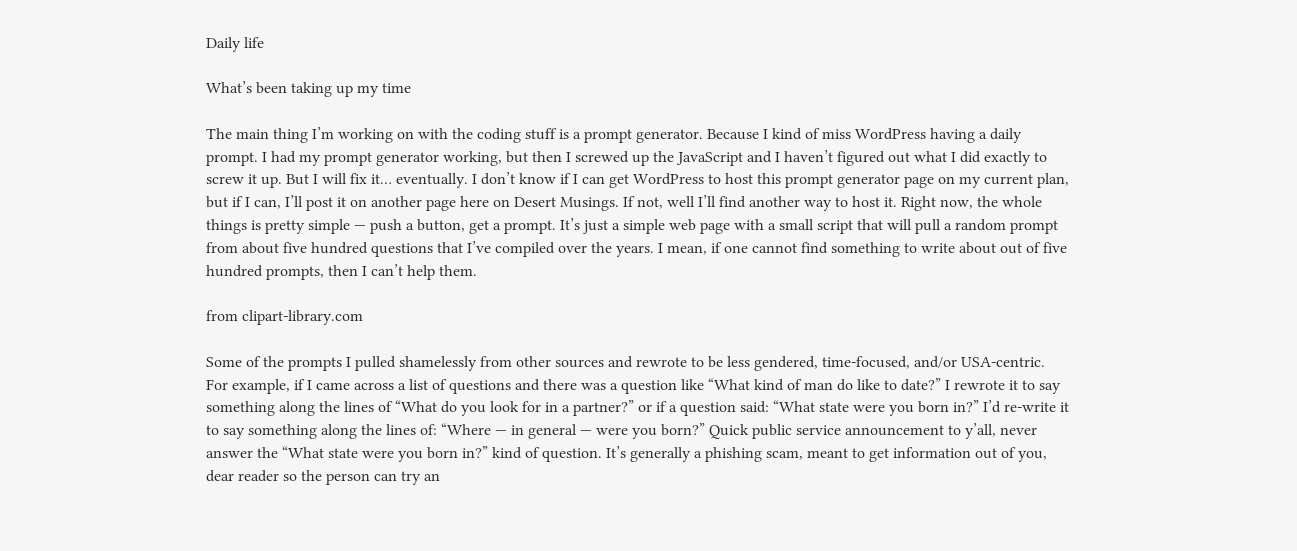Daily life

What’s been taking up my time

The main thing I’m working on with the coding stuff is a prompt generator. Because I kind of miss WordPress having a daily prompt. I had my prompt generator working, but then I screwed up the JavaScript and I haven’t figured out what I did exactly to screw it up. But I will fix it… eventually. I don’t know if I can get WordPress to host this prompt generator page on my current plan, but if I can, I’ll post it on another page here on Desert Musings. If not, well I’ll find another way to host it. Right now, the whole things is pretty simple — push a button, get a prompt. It’s just a simple web page with a small script that will pull a random prompt from about five hundred questions that I’ve compiled over the years. I mean, if one cannot find something to write about out of five hundred prompts, then I can’t help them.

from clipart-library.com

Some of the prompts I pulled shamelessly from other sources and rewrote to be less gendered, time-focused, and/or USA-centric. For example, if I came across a list of questions and there was a question like “What kind of man do like to date?” I rewrote it to say something along the lines of “What do you look for in a partner?” or if a question said: “What state were you born in?” I’d re-write it to say something along the lines of: “Where — in general — were you born?” Quick public service announcement to y’all, never answer the “What state were you born in?” kind of question. It’s generally a phishing scam, meant to get information out of you, dear reader so the person can try an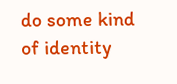do some kind of identity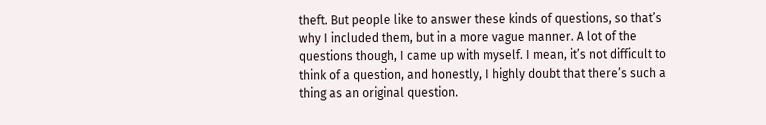theft. But people like to answer these kinds of questions, so that’s why I included them, but in a more vague manner. A lot of the questions though, I came up with myself. I mean, it’s not difficult to think of a question, and honestly, I highly doubt that there’s such a thing as an original question.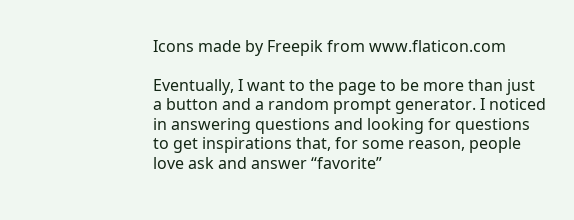Icons made by Freepik from www.flaticon.com

Eventually, I want to the page to be more than just a button and a random prompt generator. I noticed in answering questions and looking for questions to get inspirations that, for some reason, people love ask and answer “favorite”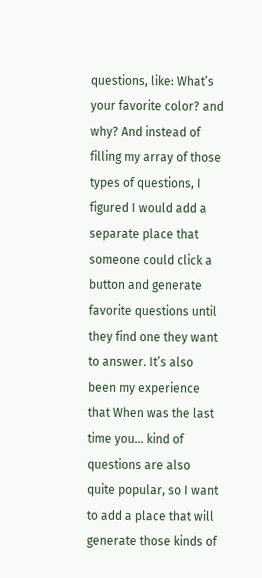questions, like: What’s your favorite color? and why? And instead of filling my array of those types of questions, I figured I would add a separate place that someone could click a button and generate favorite questions until they find one they want to answer. It’s also been my experience that When was the last time you… kind of questions are also quite popular, so I want to add a place that will generate those kinds of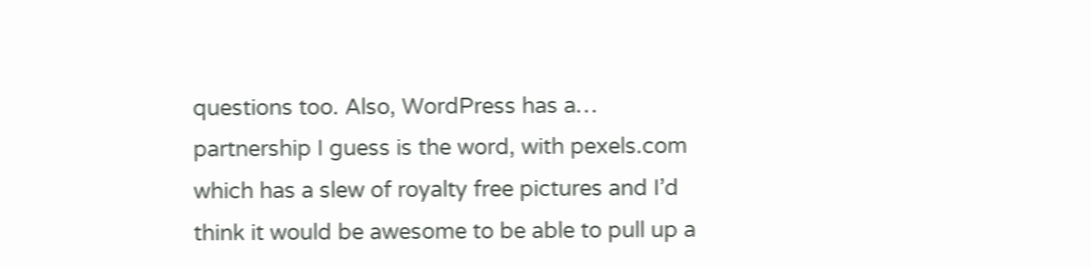questions too. Also, WordPress has a… partnership I guess is the word, with pexels.com which has a slew of royalty free pictures and I’d think it would be awesome to be able to pull up a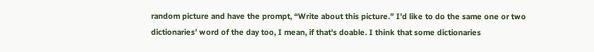random picture and have the prompt, “Write about this picture.” I’d like to do the same one or two dictionaries’ word of the day too, I mean, if that’s doable. I think that some dictionaries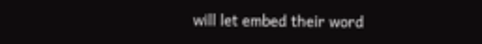will let embed their word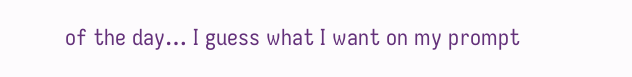of the day… I guess what I want on my prompt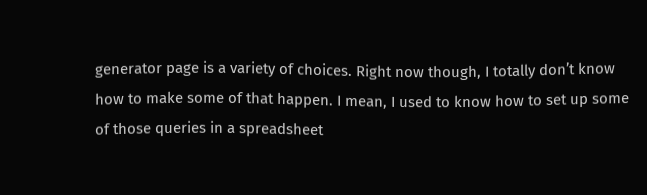generator page is a variety of choices. Right now though, I totally don’t know how to make some of that happen. I mean, I used to know how to set up some of those queries in a spreadsheet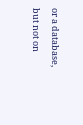or a database, but not on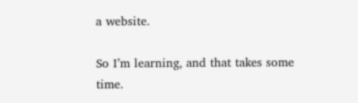a website.

So I’m learning, and that takes some time.